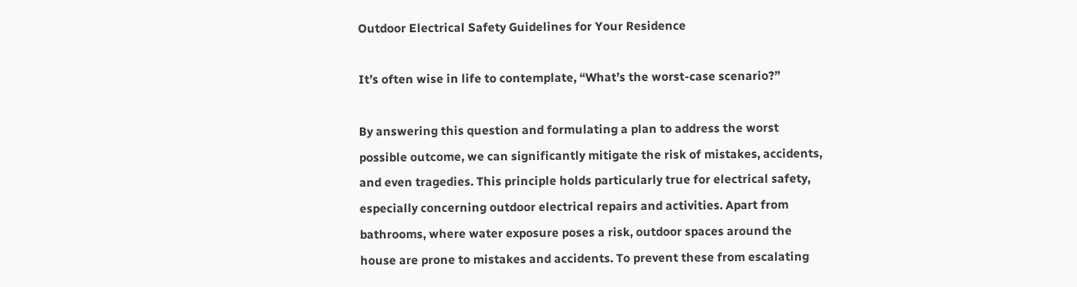Outdoor Electrical Safety Guidelines for Your Residence

It’s often wise in life to contemplate, “What’s the worst-case scenario?”

By answering this question and formulating a plan to address the worst possible outcome, we can significantly mitigate the risk of mistakes, accidents, and even tragedies. This principle holds particularly true for electrical safety, especially concerning outdoor electrical repairs and activities. Apart from bathrooms, where water exposure poses a risk, outdoor spaces around the house are prone to mistakes and accidents. To prevent these from escalating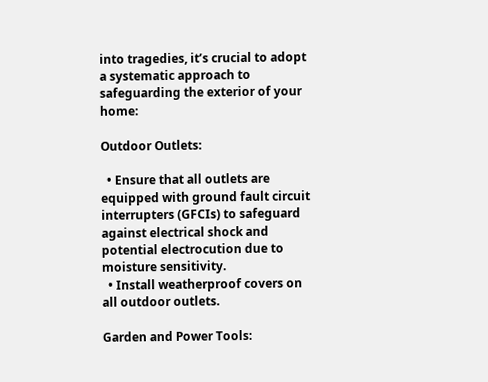into tragedies, it’s crucial to adopt a systematic approach to safeguarding the exterior of your home:

Outdoor Outlets:

  • Ensure that all outlets are equipped with ground fault circuit interrupters (GFCIs) to safeguard against electrical shock and potential electrocution due to moisture sensitivity.
  • Install weatherproof covers on all outdoor outlets.

Garden and Power Tools: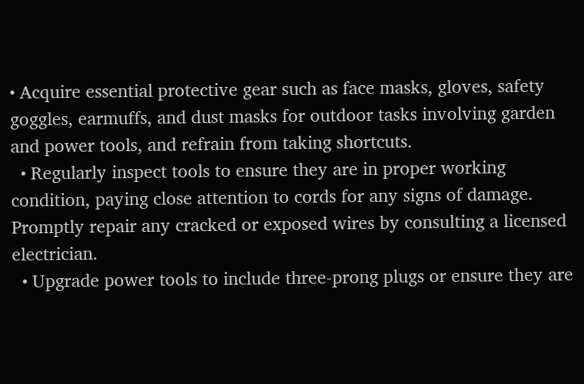• Acquire essential protective gear such as face masks, gloves, safety goggles, earmuffs, and dust masks for outdoor tasks involving garden and power tools, and refrain from taking shortcuts.
  • Regularly inspect tools to ensure they are in proper working condition, paying close attention to cords for any signs of damage. Promptly repair any cracked or exposed wires by consulting a licensed electrician.
  • Upgrade power tools to include three-prong plugs or ensure they are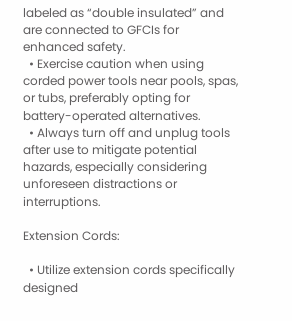labeled as “double insulated” and are connected to GFCIs for enhanced safety.
  • Exercise caution when using corded power tools near pools, spas, or tubs, preferably opting for battery-operated alternatives.
  • Always turn off and unplug tools after use to mitigate potential hazards, especially considering unforeseen distractions or interruptions.

Extension Cords:

  • Utilize extension cords specifically designed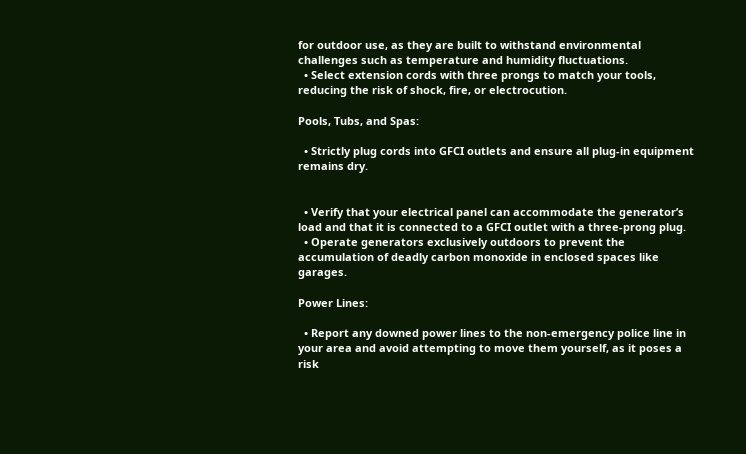for outdoor use, as they are built to withstand environmental challenges such as temperature and humidity fluctuations.
  • Select extension cords with three prongs to match your tools, reducing the risk of shock, fire, or electrocution.

Pools, Tubs, and Spas:

  • Strictly plug cords into GFCI outlets and ensure all plug-in equipment remains dry.


  • Verify that your electrical panel can accommodate the generator’s load and that it is connected to a GFCI outlet with a three-prong plug.
  • Operate generators exclusively outdoors to prevent the accumulation of deadly carbon monoxide in enclosed spaces like garages.

Power Lines:

  • Report any downed power lines to the non-emergency police line in your area and avoid attempting to move them yourself, as it poses a risk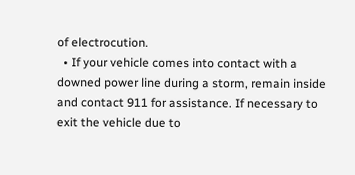of electrocution.
  • If your vehicle comes into contact with a downed power line during a storm, remain inside and contact 911 for assistance. If necessary to exit the vehicle due to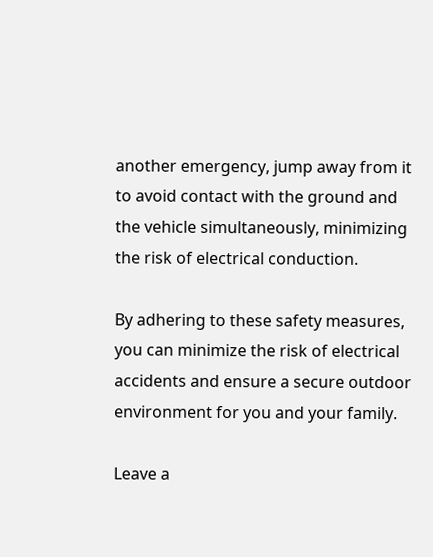another emergency, jump away from it to avoid contact with the ground and the vehicle simultaneously, minimizing the risk of electrical conduction.

By adhering to these safety measures, you can minimize the risk of electrical accidents and ensure a secure outdoor environment for you and your family.

Leave a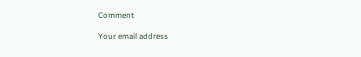Comment

Your email address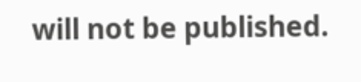will not be published.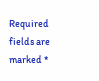Required fields are marked *